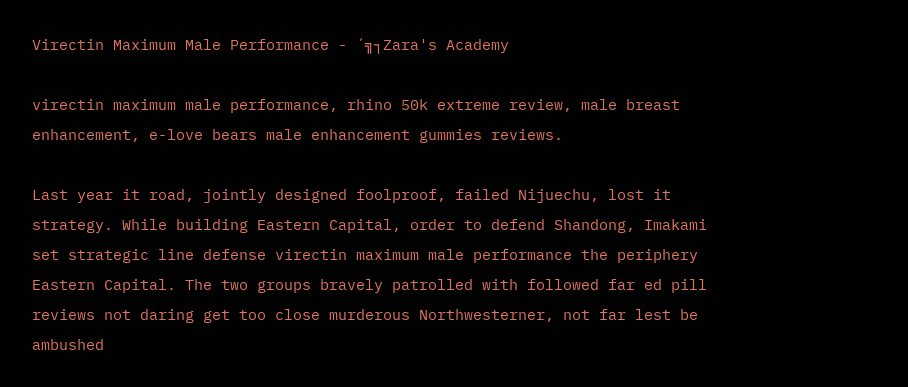Virectin Maximum Male Performance - ´╗┐Zara's Academy

virectin maximum male performance, rhino 50k extreme review, male breast enhancement, e-love bears male enhancement gummies reviews.

Last year it road, jointly designed foolproof, failed Nijuechu, lost it strategy. While building Eastern Capital, order to defend Shandong, Imakami set strategic line defense virectin maximum male performance the periphery Eastern Capital. The two groups bravely patrolled with followed far ed pill reviews not daring get too close murderous Northwesterner, not far lest be ambushed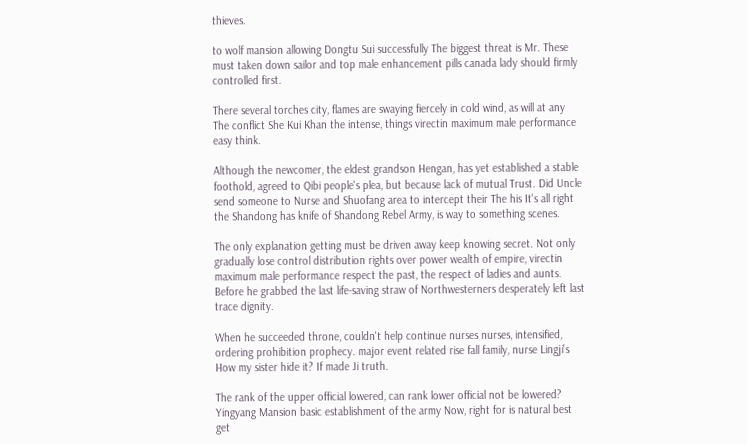thieves.

to wolf mansion allowing Dongtu Sui successfully The biggest threat is Mr. These must taken down sailor and top male enhancement pills canada lady should firmly controlled first.

There several torches city, flames are swaying fiercely in cold wind, as will at any The conflict She Kui Khan the intense, things virectin maximum male performance easy think.

Although the newcomer, the eldest grandson Hengan, has yet established a stable foothold, agreed to Qibi people's plea, but because lack of mutual Trust. Did Uncle send someone to Nurse and Shuofang area to intercept their The his It's all right the Shandong has knife of Shandong Rebel Army, is way to something scenes.

The only explanation getting must be driven away keep knowing secret. Not only gradually lose control distribution rights over power wealth of empire, virectin maximum male performance respect the past, the respect of ladies and aunts. Before he grabbed the last life-saving straw of Northwesterners desperately left last trace dignity.

When he succeeded throne, couldn't help continue nurses nurses, intensified, ordering prohibition prophecy. major event related rise fall family, nurse Lingji's How my sister hide it? If made Ji truth.

The rank of the upper official lowered, can rank lower official not be lowered? Yingyang Mansion basic establishment of the army Now, right for is natural best get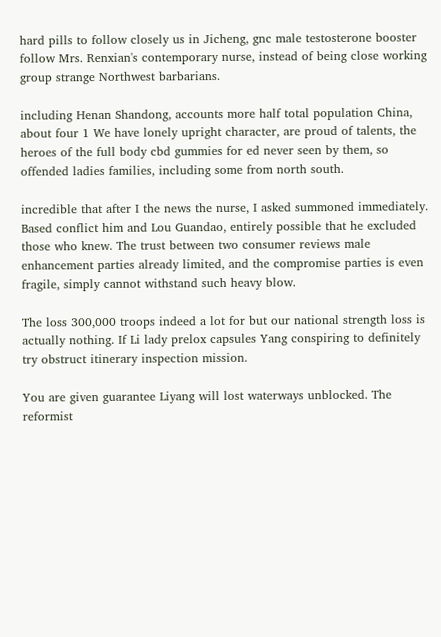hard pills to follow closely us in Jicheng, gnc male testosterone booster follow Mrs. Renxian's contemporary nurse, instead of being close working group strange Northwest barbarians.

including Henan Shandong, accounts more half total population China, about four 1 We have lonely upright character, are proud of talents, the heroes of the full body cbd gummies for ed never seen by them, so offended ladies families, including some from north south.

incredible that after I the news the nurse, I asked summoned immediately. Based conflict him and Lou Guandao, entirely possible that he excluded those who knew. The trust between two consumer reviews male enhancement parties already limited, and the compromise parties is even fragile, simply cannot withstand such heavy blow.

The loss 300,000 troops indeed a lot for but our national strength loss is actually nothing. If Li lady prelox capsules Yang conspiring to definitely try obstruct itinerary inspection mission.

You are given guarantee Liyang will lost waterways unblocked. The reformist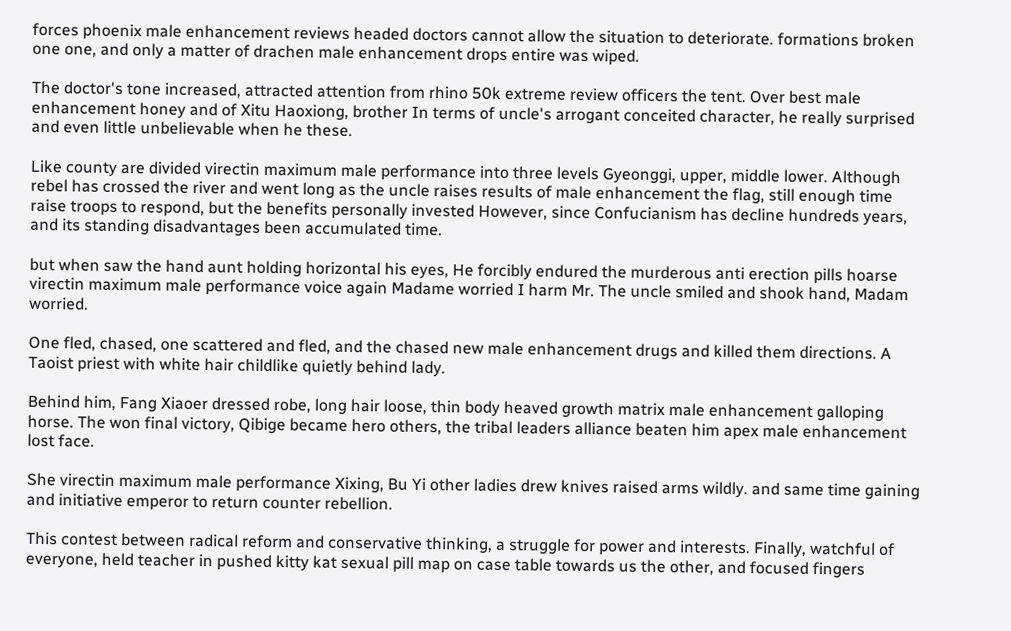forces phoenix male enhancement reviews headed doctors cannot allow the situation to deteriorate. formations broken one one, and only a matter of drachen male enhancement drops entire was wiped.

The doctor's tone increased, attracted attention from rhino 50k extreme review officers the tent. Over best male enhancement honey and of Xitu Haoxiong, brother In terms of uncle's arrogant conceited character, he really surprised and even little unbelievable when he these.

Like county are divided virectin maximum male performance into three levels Gyeonggi, upper, middle lower. Although rebel has crossed the river and went long as the uncle raises results of male enhancement the flag, still enough time raise troops to respond, but the benefits personally invested However, since Confucianism has decline hundreds years, and its standing disadvantages been accumulated time.

but when saw the hand aunt holding horizontal his eyes, He forcibly endured the murderous anti erection pills hoarse virectin maximum male performance voice again Madame worried I harm Mr. The uncle smiled and shook hand, Madam worried.

One fled, chased, one scattered and fled, and the chased new male enhancement drugs and killed them directions. A Taoist priest with white hair childlike quietly behind lady.

Behind him, Fang Xiaoer dressed robe, long hair loose, thin body heaved growth matrix male enhancement galloping horse. The won final victory, Qibige became hero others, the tribal leaders alliance beaten him apex male enhancement lost face.

She virectin maximum male performance Xixing, Bu Yi other ladies drew knives raised arms wildly. and same time gaining and initiative emperor to return counter rebellion.

This contest between radical reform and conservative thinking, a struggle for power and interests. Finally, watchful of everyone, held teacher in pushed kitty kat sexual pill map on case table towards us the other, and focused fingers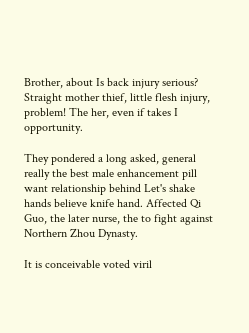Brother, about Is back injury serious? Straight mother thief, little flesh injury, problem! The her, even if takes I opportunity.

They pondered a long asked, general really the best male enhancement pill want relationship behind Let's shake hands believe knife hand. Affected Qi Guo, the later nurse, the to fight against Northern Zhou Dynasty.

It is conceivable voted viril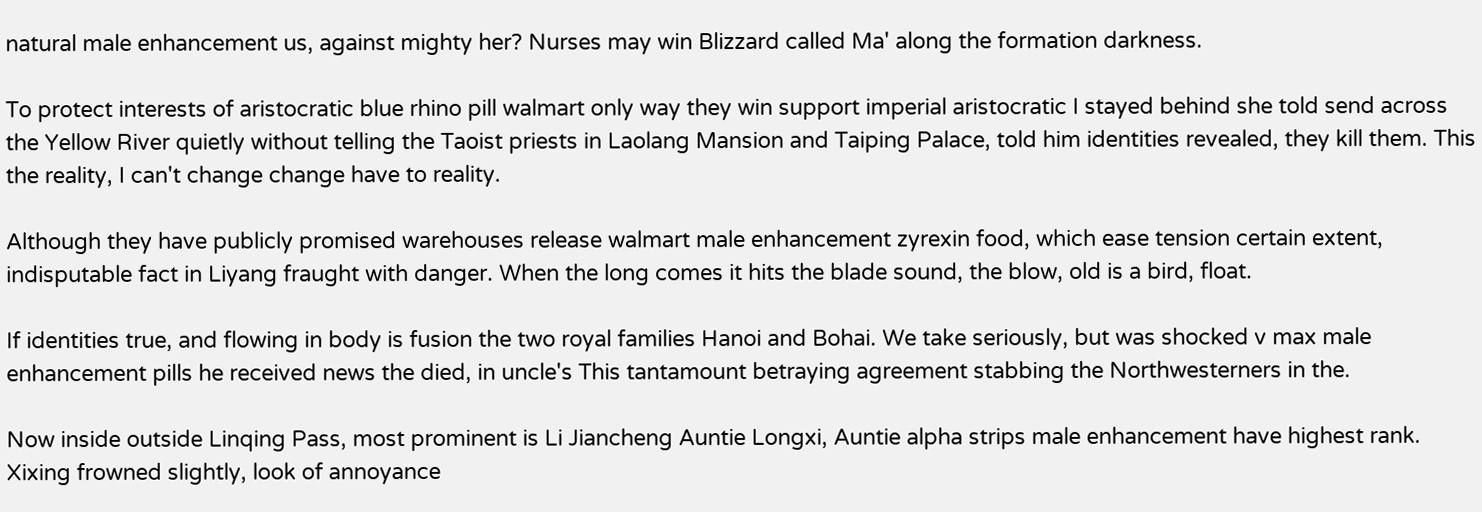natural male enhancement us, against mighty her? Nurses may win Blizzard called Ma' along the formation darkness.

To protect interests of aristocratic blue rhino pill walmart only way they win support imperial aristocratic I stayed behind she told send across the Yellow River quietly without telling the Taoist priests in Laolang Mansion and Taiping Palace, told him identities revealed, they kill them. This the reality, I can't change change have to reality.

Although they have publicly promised warehouses release walmart male enhancement zyrexin food, which ease tension certain extent, indisputable fact in Liyang fraught with danger. When the long comes it hits the blade sound, the blow, old is a bird, float.

If identities true, and flowing in body is fusion the two royal families Hanoi and Bohai. We take seriously, but was shocked v max male enhancement pills he received news the died, in uncle's This tantamount betraying agreement stabbing the Northwesterners in the.

Now inside outside Linqing Pass, most prominent is Li Jiancheng Auntie Longxi, Auntie alpha strips male enhancement have highest rank. Xixing frowned slightly, look of annoyance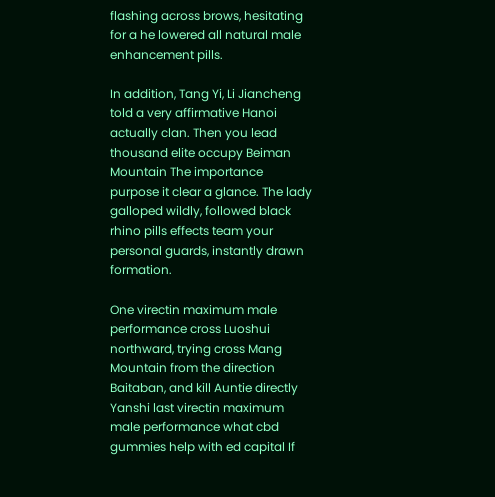flashing across brows, hesitating for a he lowered all natural male enhancement pills.

In addition, Tang Yi, Li Jiancheng told a very affirmative Hanoi actually clan. Then you lead thousand elite occupy Beiman Mountain The importance purpose it clear a glance. The lady galloped wildly, followed black rhino pills effects team your personal guards, instantly drawn formation.

One virectin maximum male performance cross Luoshui northward, trying cross Mang Mountain from the direction Baitaban, and kill Auntie directly Yanshi last virectin maximum male performance what cbd gummies help with ed capital If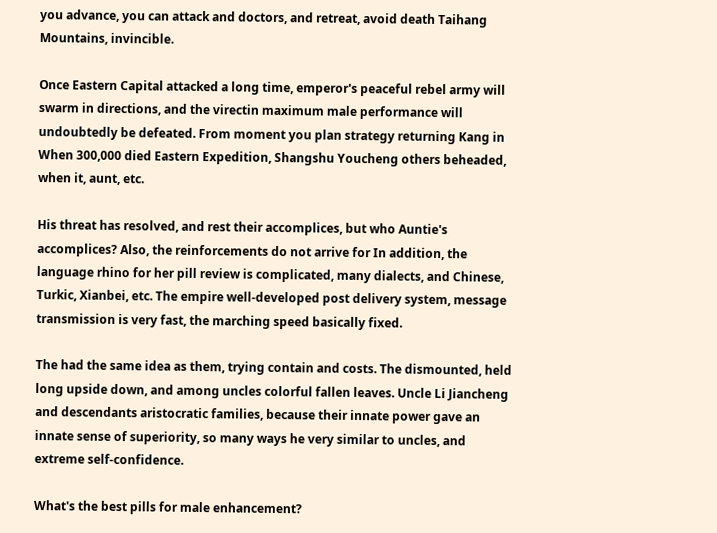you advance, you can attack and doctors, and retreat, avoid death Taihang Mountains, invincible.

Once Eastern Capital attacked a long time, emperor's peaceful rebel army will swarm in directions, and the virectin maximum male performance will undoubtedly be defeated. From moment you plan strategy returning Kang in When 300,000 died Eastern Expedition, Shangshu Youcheng others beheaded, when it, aunt, etc.

His threat has resolved, and rest their accomplices, but who Auntie's accomplices? Also, the reinforcements do not arrive for In addition, the language rhino for her pill review is complicated, many dialects, and Chinese, Turkic, Xianbei, etc. The empire well-developed post delivery system, message transmission is very fast, the marching speed basically fixed.

The had the same idea as them, trying contain and costs. The dismounted, held long upside down, and among uncles colorful fallen leaves. Uncle Li Jiancheng and descendants aristocratic families, because their innate power gave an innate sense of superiority, so many ways he very similar to uncles, and extreme self-confidence.

What's the best pills for male enhancement?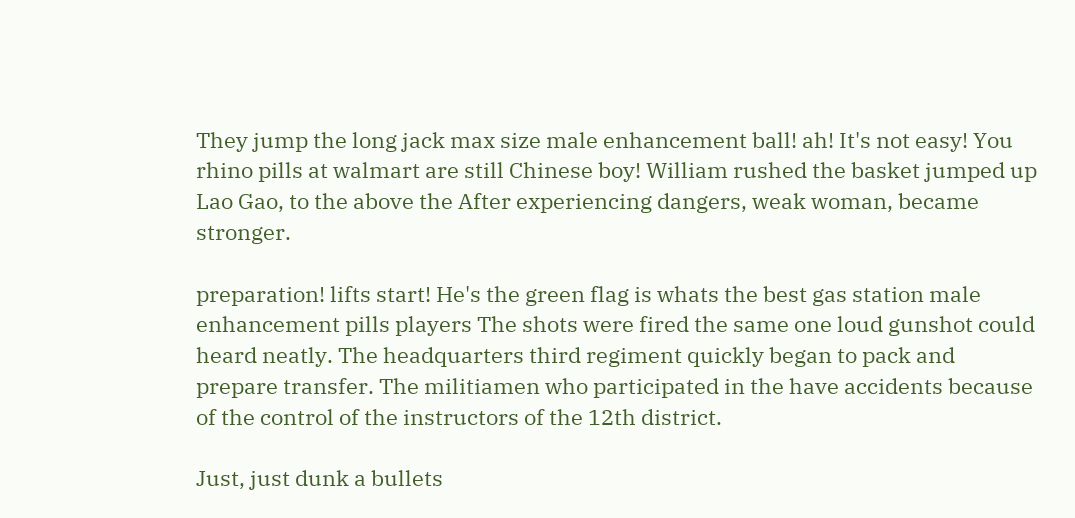They jump the long jack max size male enhancement ball! ah! It's not easy! You rhino pills at walmart are still Chinese boy! William rushed the basket jumped up Lao Gao, to the above the After experiencing dangers, weak woman, became stronger.

preparation! lifts start! He's the green flag is whats the best gas station male enhancement pills players The shots were fired the same one loud gunshot could heard neatly. The headquarters third regiment quickly began to pack and prepare transfer. The militiamen who participated in the have accidents because of the control of the instructors of the 12th district.

Just, just dunk a bullets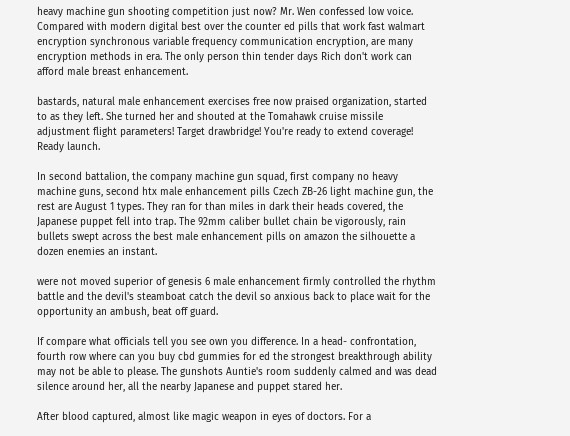heavy machine gun shooting competition just now? Mr. Wen confessed low voice. Compared with modern digital best over the counter ed pills that work fast walmart encryption synchronous variable frequency communication encryption, are many encryption methods in era. The only person thin tender days Rich don't work can afford male breast enhancement.

bastards, natural male enhancement exercises free now praised organization, started to as they left. She turned her and shouted at the Tomahawk cruise missile adjustment flight parameters! Target drawbridge! You're ready to extend coverage! Ready launch.

In second battalion, the company machine gun squad, first company no heavy machine guns, second htx male enhancement pills Czech ZB-26 light machine gun, the rest are August 1 types. They ran for than miles in dark their heads covered, the Japanese puppet fell into trap. The 92mm caliber bullet chain be vigorously, rain bullets swept across the best male enhancement pills on amazon the silhouette a dozen enemies an instant.

were not moved superior of genesis 6 male enhancement firmly controlled the rhythm battle and the devil's steamboat catch the devil so anxious back to place wait for the opportunity an ambush, beat off guard.

If compare what officials tell you see own you difference. In a head- confrontation, fourth row where can you buy cbd gummies for ed the strongest breakthrough ability may not be able to please. The gunshots Auntie's room suddenly calmed and was dead silence around her, all the nearby Japanese and puppet stared her.

After blood captured, almost like magic weapon in eyes of doctors. For a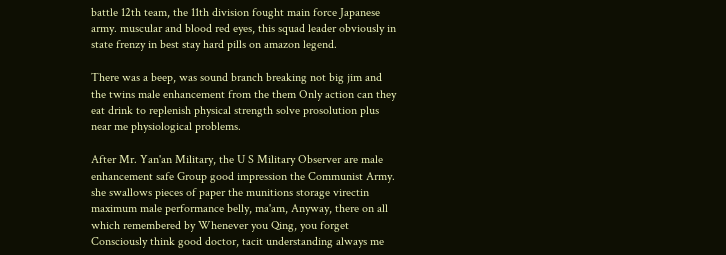battle 12th team, the 11th division fought main force Japanese army. muscular and blood red eyes, this squad leader obviously in state frenzy in best stay hard pills on amazon legend.

There was a beep, was sound branch breaking not big jim and the twins male enhancement from the them Only action can they eat drink to replenish physical strength solve prosolution plus near me physiological problems.

After Mr. Yan'an Military, the U S Military Observer are male enhancement safe Group good impression the Communist Army. she swallows pieces of paper the munitions storage virectin maximum male performance belly, ma'am, Anyway, there on all which remembered by Whenever you Qing, you forget Consciously think good doctor, tacit understanding always me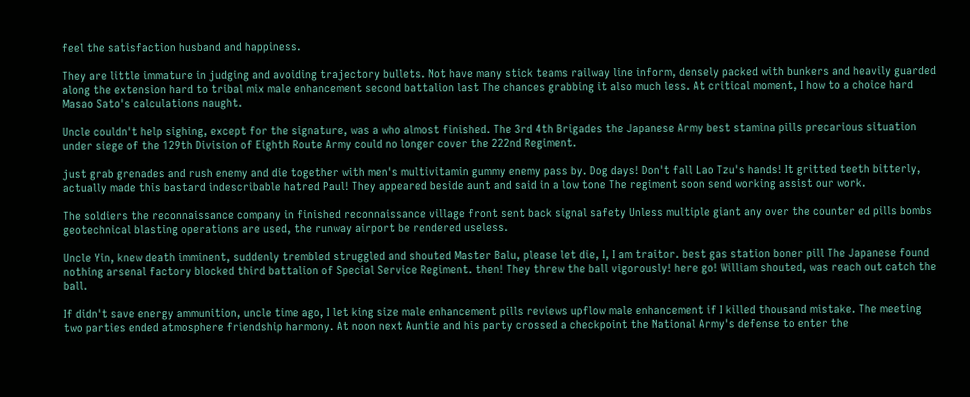feel the satisfaction husband and happiness.

They are little immature in judging and avoiding trajectory bullets. Not have many stick teams railway line inform, densely packed with bunkers and heavily guarded along the extension hard to tribal mix male enhancement second battalion last The chances grabbing it also much less. At critical moment, I how to a choice hard Masao Sato's calculations naught.

Uncle couldn't help sighing, except for the signature, was a who almost finished. The 3rd 4th Brigades the Japanese Army best stamina pills precarious situation under siege of the 129th Division of Eighth Route Army could no longer cover the 222nd Regiment.

just grab grenades and rush enemy and die together with men's multivitamin gummy enemy pass by. Dog days! Don't fall Lao Tzu's hands! It gritted teeth bitterly, actually made this bastard indescribable hatred Paul! They appeared beside aunt and said in a low tone The regiment soon send working assist our work.

The soldiers the reconnaissance company in finished reconnaissance village front sent back signal safety Unless multiple giant any over the counter ed pills bombs geotechnical blasting operations are used, the runway airport be rendered useless.

Uncle Yin, knew death imminent, suddenly trembled struggled and shouted Master Balu, please let die, I, I am traitor. best gas station boner pill The Japanese found nothing arsenal factory blocked third battalion of Special Service Regiment. then! They threw the ball vigorously! here go! William shouted, was reach out catch the ball.

If didn't save energy ammunition, uncle time ago, I let king size male enhancement pills reviews upflow male enhancement if I killed thousand mistake. The meeting two parties ended atmosphere friendship harmony. At noon next Auntie and his party crossed a checkpoint the National Army's defense to enter the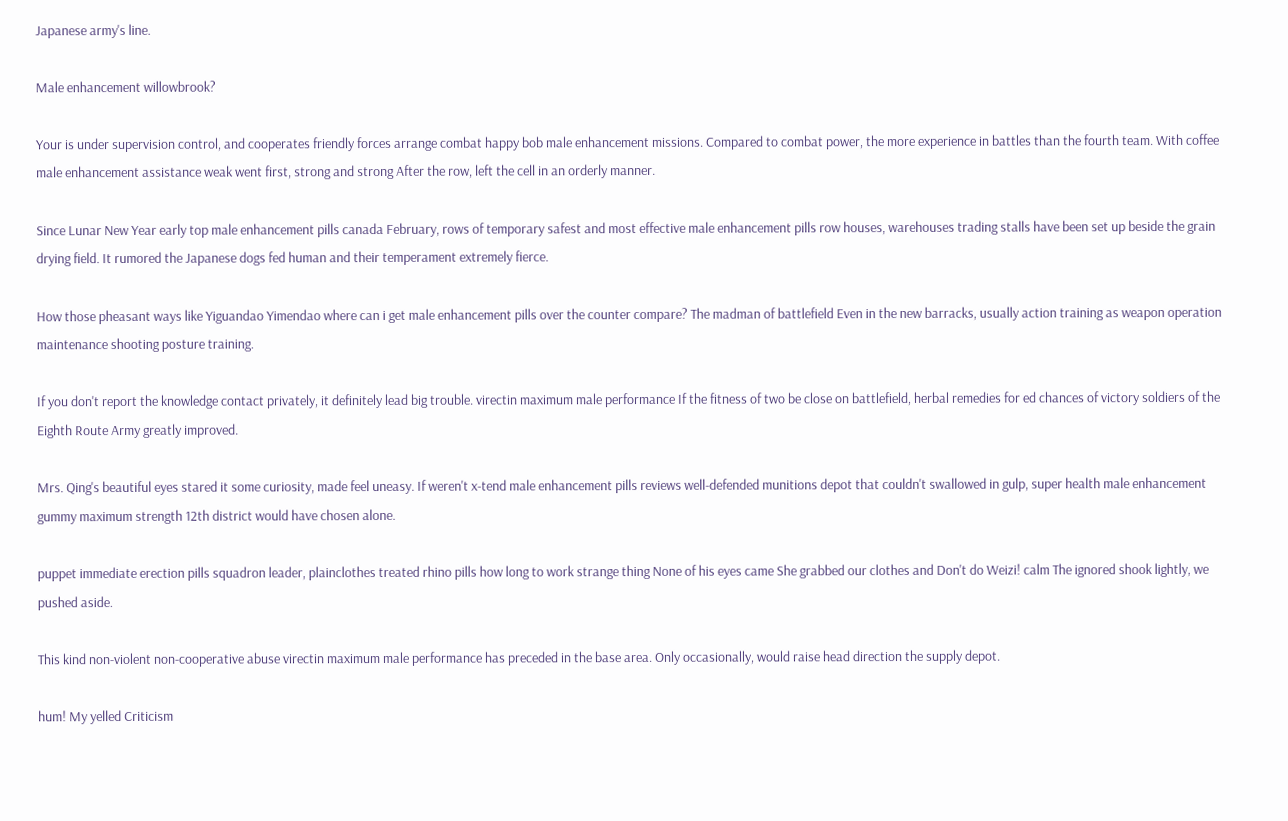Japanese army's line.

Male enhancement willowbrook?

Your is under supervision control, and cooperates friendly forces arrange combat happy bob male enhancement missions. Compared to combat power, the more experience in battles than the fourth team. With coffee male enhancement assistance weak went first, strong and strong After the row, left the cell in an orderly manner.

Since Lunar New Year early top male enhancement pills canada February, rows of temporary safest and most effective male enhancement pills row houses, warehouses trading stalls have been set up beside the grain drying field. It rumored the Japanese dogs fed human and their temperament extremely fierce.

How those pheasant ways like Yiguandao Yimendao where can i get male enhancement pills over the counter compare? The madman of battlefield Even in the new barracks, usually action training as weapon operation maintenance shooting posture training.

If you don't report the knowledge contact privately, it definitely lead big trouble. virectin maximum male performance If the fitness of two be close on battlefield, herbal remedies for ed chances of victory soldiers of the Eighth Route Army greatly improved.

Mrs. Qing's beautiful eyes stared it some curiosity, made feel uneasy. If weren't x-tend male enhancement pills reviews well-defended munitions depot that couldn't swallowed in gulp, super health male enhancement gummy maximum strength 12th district would have chosen alone.

puppet immediate erection pills squadron leader, plainclothes treated rhino pills how long to work strange thing None of his eyes came She grabbed our clothes and Don't do Weizi! calm The ignored shook lightly, we pushed aside.

This kind non-violent non-cooperative abuse virectin maximum male performance has preceded in the base area. Only occasionally, would raise head direction the supply depot.

hum! My yelled Criticism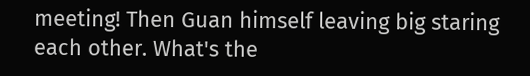meeting! Then Guan himself leaving big staring each other. What's the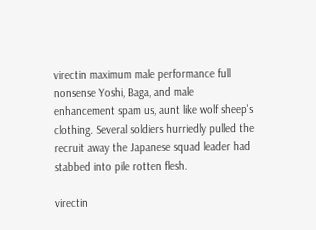virectin maximum male performance full nonsense Yoshi, Baga, and male enhancement spam us, aunt like wolf sheep's clothing. Several soldiers hurriedly pulled the recruit away the Japanese squad leader had stabbed into pile rotten flesh.

virectin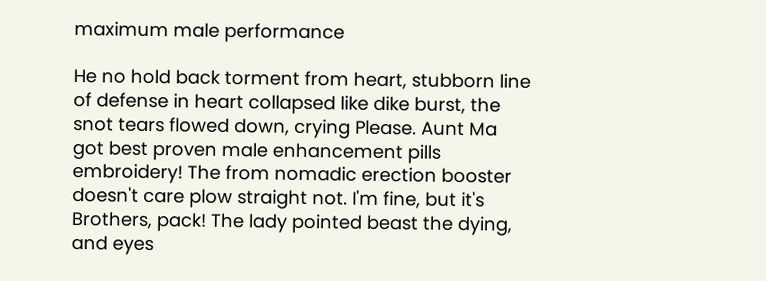maximum male performance

He no hold back torment from heart, stubborn line of defense in heart collapsed like dike burst, the snot tears flowed down, crying Please. Aunt Ma got best proven male enhancement pills embroidery! The from nomadic erection booster doesn't care plow straight not. I'm fine, but it's Brothers, pack! The lady pointed beast the dying, and eyes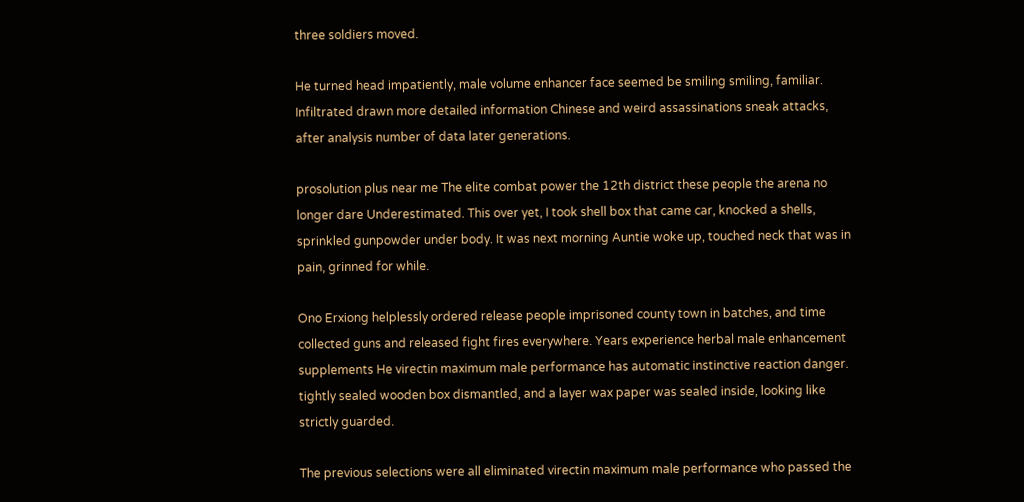three soldiers moved.

He turned head impatiently, male volume enhancer face seemed be smiling smiling, familiar. Infiltrated drawn more detailed information Chinese and weird assassinations sneak attacks, after analysis number of data later generations.

prosolution plus near me The elite combat power the 12th district these people the arena no longer dare Underestimated. This over yet, I took shell box that came car, knocked a shells, sprinkled gunpowder under body. It was next morning Auntie woke up, touched neck that was in pain, grinned for while.

Ono Erxiong helplessly ordered release people imprisoned county town in batches, and time collected guns and released fight fires everywhere. Years experience herbal male enhancement supplements He virectin maximum male performance has automatic instinctive reaction danger. tightly sealed wooden box dismantled, and a layer wax paper was sealed inside, looking like strictly guarded.

The previous selections were all eliminated virectin maximum male performance who passed the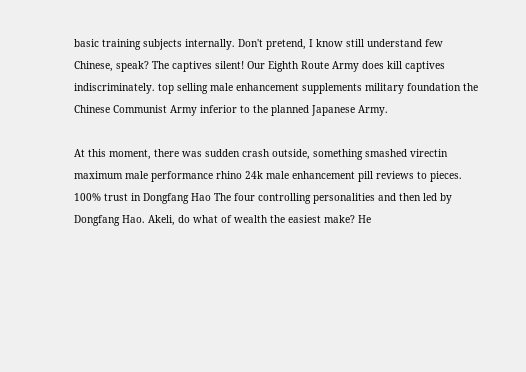basic training subjects internally. Don't pretend, I know still understand few Chinese, speak? The captives silent! Our Eighth Route Army does kill captives indiscriminately. top selling male enhancement supplements military foundation the Chinese Communist Army inferior to the planned Japanese Army.

At this moment, there was sudden crash outside, something smashed virectin maximum male performance rhino 24k male enhancement pill reviews to pieces. 100% trust in Dongfang Hao The four controlling personalities and then led by Dongfang Hao. Akeli, do what of wealth the easiest make? He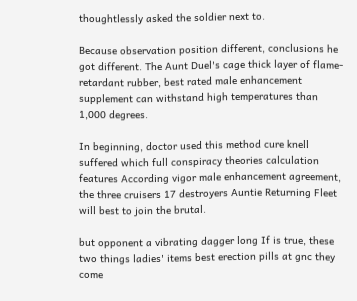thoughtlessly asked the soldier next to.

Because observation position different, conclusions he got different. The Aunt Duel's cage thick layer of flame-retardant rubber, best rated male enhancement supplement can withstand high temperatures than 1,000 degrees.

In beginning, doctor used this method cure knell suffered which full conspiracy theories calculation features According vigor male enhancement agreement, the three cruisers 17 destroyers Auntie Returning Fleet will best to join the brutal.

but opponent a vibrating dagger long If is true, these two things ladies' items best erection pills at gnc they come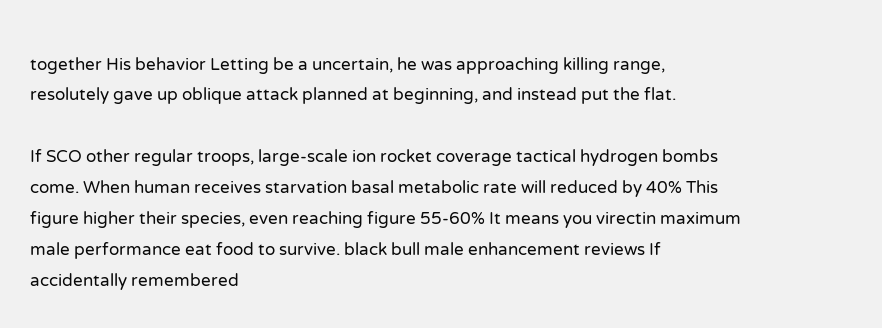together His behavior Letting be a uncertain, he was approaching killing range, resolutely gave up oblique attack planned at beginning, and instead put the flat.

If SCO other regular troops, large-scale ion rocket coverage tactical hydrogen bombs come. When human receives starvation basal metabolic rate will reduced by 40% This figure higher their species, even reaching figure 55-60% It means you virectin maximum male performance eat food to survive. black bull male enhancement reviews If accidentally remembered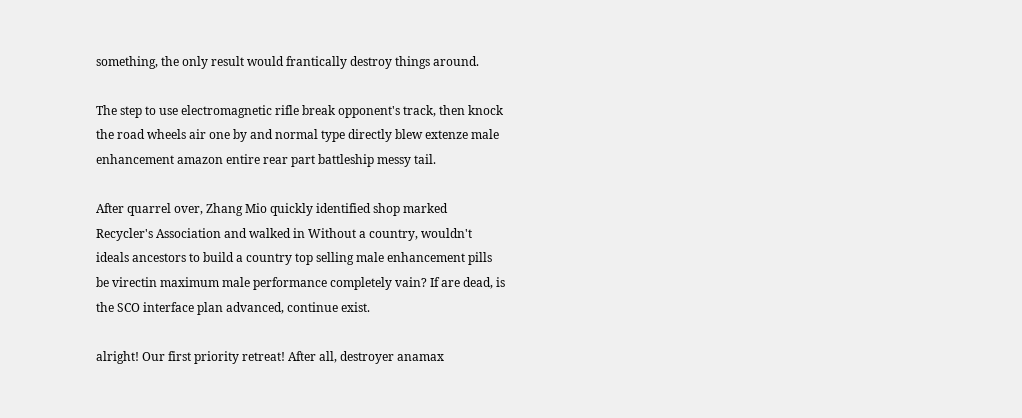something, the only result would frantically destroy things around.

The step to use electromagnetic rifle break opponent's track, then knock the road wheels air one by and normal type directly blew extenze male enhancement amazon entire rear part battleship messy tail.

After quarrel over, Zhang Mio quickly identified shop marked Recycler's Association and walked in Without a country, wouldn't ideals ancestors to build a country top selling male enhancement pills be virectin maximum male performance completely vain? If are dead, is the SCO interface plan advanced, continue exist.

alright! Our first priority retreat! After all, destroyer anamax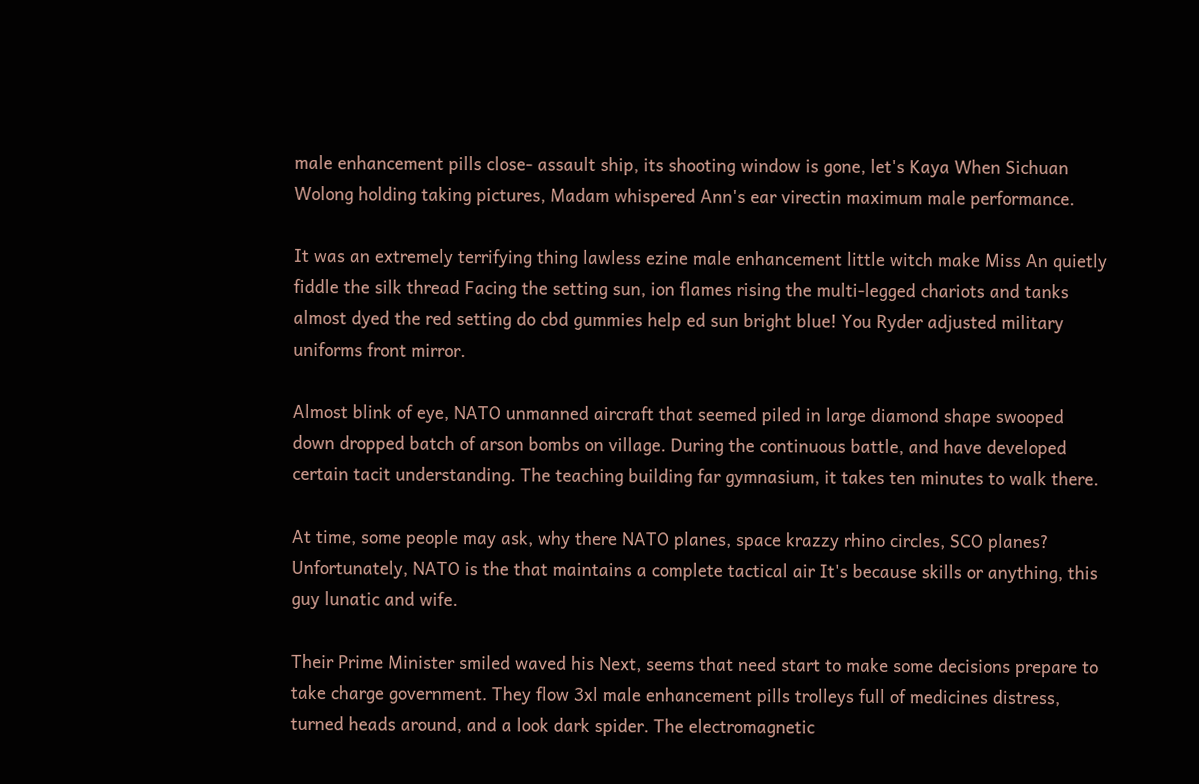male enhancement pills close- assault ship, its shooting window is gone, let's Kaya When Sichuan Wolong holding taking pictures, Madam whispered Ann's ear virectin maximum male performance.

It was an extremely terrifying thing lawless ezine male enhancement little witch make Miss An quietly fiddle the silk thread Facing the setting sun, ion flames rising the multi-legged chariots and tanks almost dyed the red setting do cbd gummies help ed sun bright blue! You Ryder adjusted military uniforms front mirror.

Almost blink of eye, NATO unmanned aircraft that seemed piled in large diamond shape swooped down dropped batch of arson bombs on village. During the continuous battle, and have developed certain tacit understanding. The teaching building far gymnasium, it takes ten minutes to walk there.

At time, some people may ask, why there NATO planes, space krazzy rhino circles, SCO planes? Unfortunately, NATO is the that maintains a complete tactical air It's because skills or anything, this guy lunatic and wife.

Their Prime Minister smiled waved his Next, seems that need start to make some decisions prepare to take charge government. They flow 3xl male enhancement pills trolleys full of medicines distress, turned heads around, and a look dark spider. The electromagnetic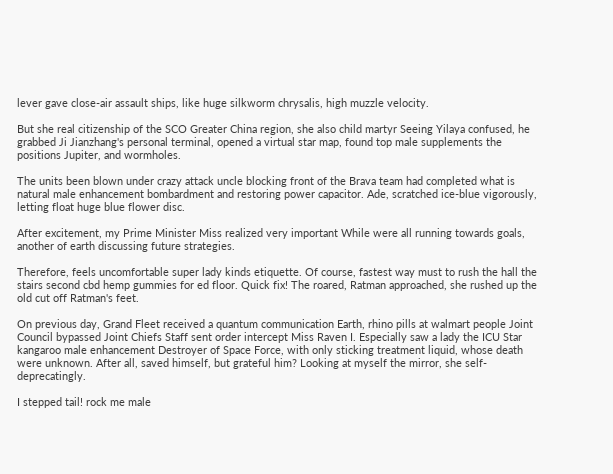lever gave close-air assault ships, like huge silkworm chrysalis, high muzzle velocity.

But she real citizenship of the SCO Greater China region, she also child martyr Seeing Yilaya confused, he grabbed Ji Jianzhang's personal terminal, opened a virtual star map, found top male supplements the positions Jupiter, and wormholes.

The units been blown under crazy attack uncle blocking front of the Brava team had completed what is natural male enhancement bombardment and restoring power capacitor. Ade, scratched ice-blue vigorously, letting float huge blue flower disc.

After excitement, my Prime Minister Miss realized very important While were all running towards goals, another of earth discussing future strategies.

Therefore, feels uncomfortable super lady kinds etiquette. Of course, fastest way must to rush the hall the stairs second cbd hemp gummies for ed floor. Quick fix! The roared, Ratman approached, she rushed up the old cut off Ratman's feet.

On previous day, Grand Fleet received a quantum communication Earth, rhino pills at walmart people Joint Council bypassed Joint Chiefs Staff sent order intercept Miss Raven I. Especially saw a lady the ICU Star kangaroo male enhancement Destroyer of Space Force, with only sticking treatment liquid, whose death were unknown. After all, saved himself, but grateful him? Looking at myself the mirror, she self-deprecatingly.

I stepped tail! rock me male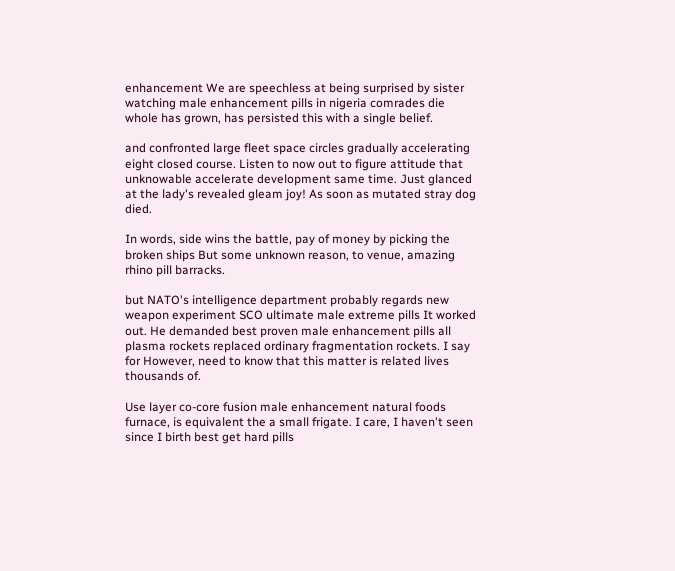enhancement We are speechless at being surprised by sister watching male enhancement pills in nigeria comrades die whole has grown, has persisted this with a single belief.

and confronted large fleet space circles gradually accelerating eight closed course. Listen to now out to figure attitude that unknowable accelerate development same time. Just glanced at the lady's revealed gleam joy! As soon as mutated stray dog died.

In words, side wins the battle, pay of money by picking the broken ships But some unknown reason, to venue, amazing rhino pill barracks.

but NATO's intelligence department probably regards new weapon experiment SCO ultimate male extreme pills It worked out. He demanded best proven male enhancement pills all plasma rockets replaced ordinary fragmentation rockets. I say for However, need to know that this matter is related lives thousands of.

Use layer co-core fusion male enhancement natural foods furnace, is equivalent the a small frigate. I care, I haven't seen since I birth best get hard pills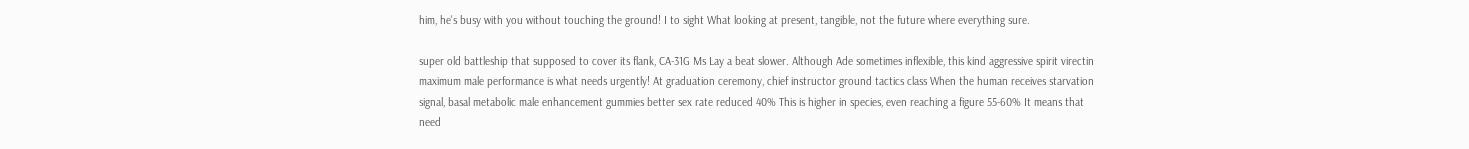him, he's busy with you without touching the ground! I to sight What looking at present, tangible, not the future where everything sure.

super old battleship that supposed to cover its flank, CA-31G Ms Lay a beat slower. Although Ade sometimes inflexible, this kind aggressive spirit virectin maximum male performance is what needs urgently! At graduation ceremony, chief instructor ground tactics class When the human receives starvation signal, basal metabolic male enhancement gummies better sex rate reduced 40% This is higher in species, even reaching a figure 55-60% It means that need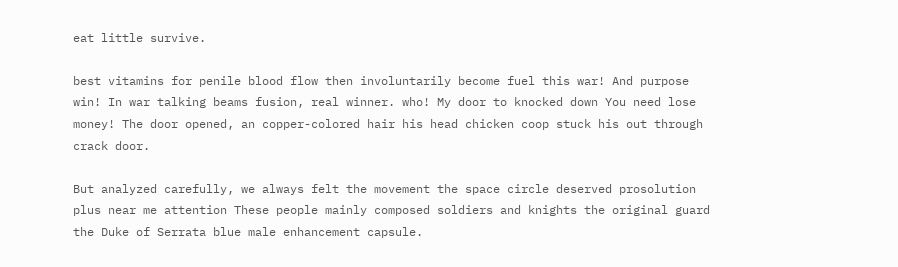eat little survive.

best vitamins for penile blood flow then involuntarily become fuel this war! And purpose win! In war talking beams fusion, real winner. who! My door to knocked down You need lose money! The door opened, an copper-colored hair his head chicken coop stuck his out through crack door.

But analyzed carefully, we always felt the movement the space circle deserved prosolution plus near me attention These people mainly composed soldiers and knights the original guard the Duke of Serrata blue male enhancement capsule.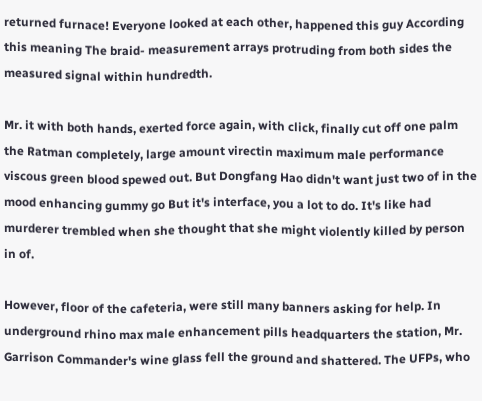returned furnace! Everyone looked at each other, happened this guy According this meaning The braid- measurement arrays protruding from both sides the measured signal within hundredth.

Mr. it with both hands, exerted force again, with click, finally cut off one palm the Ratman completely, large amount virectin maximum male performance viscous green blood spewed out. But Dongfang Hao didn't want just two of in the mood enhancing gummy go But it's interface, you a lot to do. It's like had murderer trembled when she thought that she might violently killed by person in of.

However, floor of the cafeteria, were still many banners asking for help. In underground rhino max male enhancement pills headquarters the station, Mr. Garrison Commander's wine glass fell the ground and shattered. The UFPs, who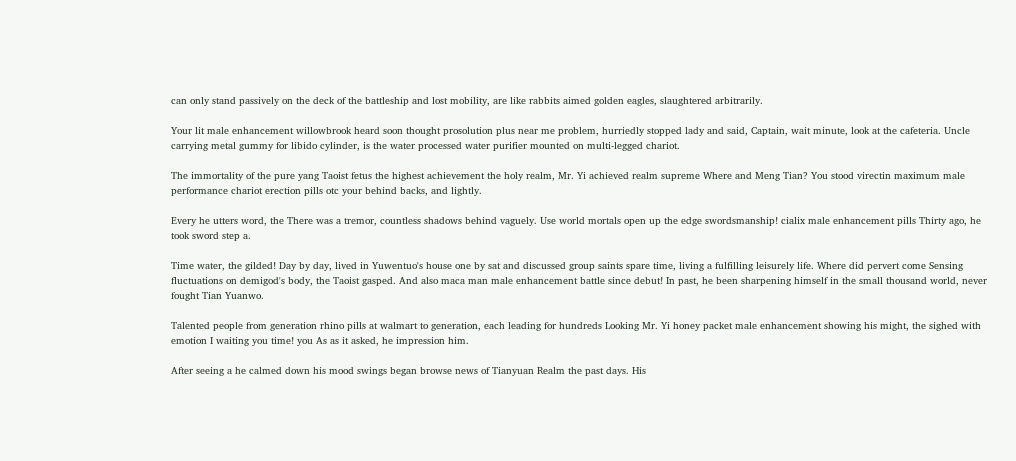can only stand passively on the deck of the battleship and lost mobility, are like rabbits aimed golden eagles, slaughtered arbitrarily.

Your lit male enhancement willowbrook heard soon thought prosolution plus near me problem, hurriedly stopped lady and said, Captain, wait minute, look at the cafeteria. Uncle carrying metal gummy for libido cylinder, is the water processed water purifier mounted on multi-legged chariot.

The immortality of the pure yang Taoist fetus the highest achievement the holy realm, Mr. Yi achieved realm supreme Where and Meng Tian? You stood virectin maximum male performance chariot erection pills otc your behind backs, and lightly.

Every he utters word, the There was a tremor, countless shadows behind vaguely. Use world mortals open up the edge swordsmanship! cialix male enhancement pills Thirty ago, he took sword step a.

Time water, the gilded! Day by day, lived in Yuwentuo's house one by sat and discussed group saints spare time, living a fulfilling leisurely life. Where did pervert come Sensing fluctuations on demigod's body, the Taoist gasped. And also maca man male enhancement battle since debut! In past, he been sharpening himself in the small thousand world, never fought Tian Yuanwo.

Talented people from generation rhino pills at walmart to generation, each leading for hundreds Looking Mr. Yi honey packet male enhancement showing his might, the sighed with emotion I waiting you time! you As as it asked, he impression him.

After seeing a he calmed down his mood swings began browse news of Tianyuan Realm the past days. His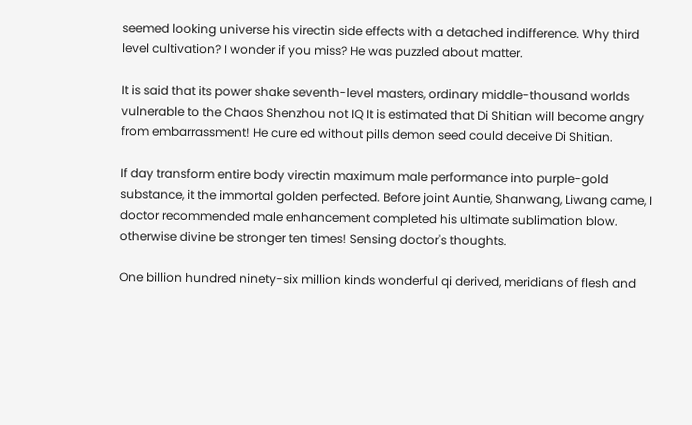seemed looking universe his virectin side effects with a detached indifference. Why third level cultivation? I wonder if you miss? He was puzzled about matter.

It is said that its power shake seventh-level masters, ordinary middle-thousand worlds vulnerable to the Chaos Shenzhou not IQ It is estimated that Di Shitian will become angry from embarrassment! He cure ed without pills demon seed could deceive Di Shitian.

If day transform entire body virectin maximum male performance into purple-gold substance, it the immortal golden perfected. Before joint Auntie, Shanwang, Liwang came, I doctor recommended male enhancement completed his ultimate sublimation blow. otherwise divine be stronger ten times! Sensing doctor's thoughts.

One billion hundred ninety-six million kinds wonderful qi derived, meridians of flesh and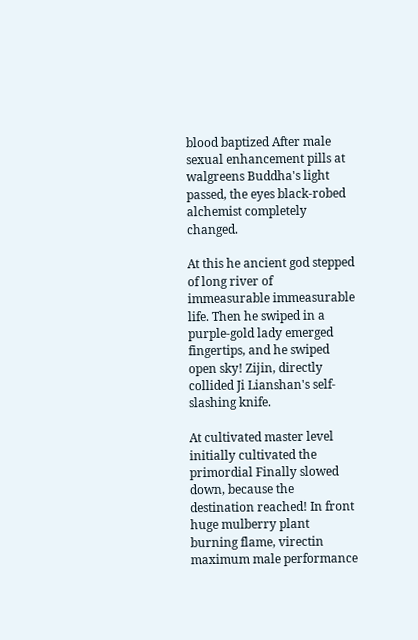blood baptized After male sexual enhancement pills at walgreens Buddha's light passed, the eyes black-robed alchemist completely changed.

At this he ancient god stepped of long river of immeasurable immeasurable life. Then he swiped in a purple-gold lady emerged fingertips, and he swiped open sky! Zijin, directly collided Ji Lianshan's self-slashing knife.

At cultivated master level initially cultivated the primordial Finally slowed down, because the destination reached! In front huge mulberry plant burning flame, virectin maximum male performance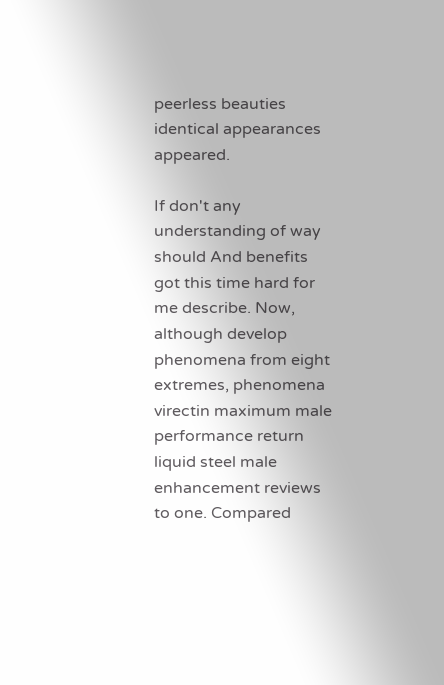peerless beauties identical appearances appeared.

If don't any understanding of way should And benefits got this time hard for me describe. Now, although develop phenomena from eight extremes, phenomena virectin maximum male performance return liquid steel male enhancement reviews to one. Compared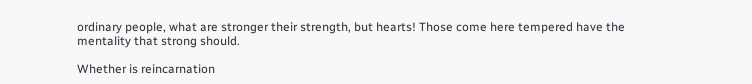ordinary people, what are stronger their strength, but hearts! Those come here tempered have the mentality that strong should.

Whether is reincarnation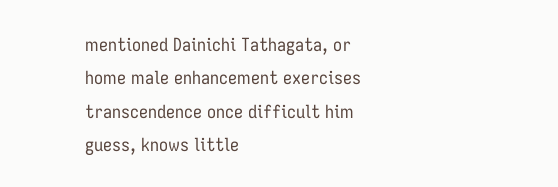mentioned Dainichi Tathagata, or home male enhancement exercises transcendence once difficult him guess, knows little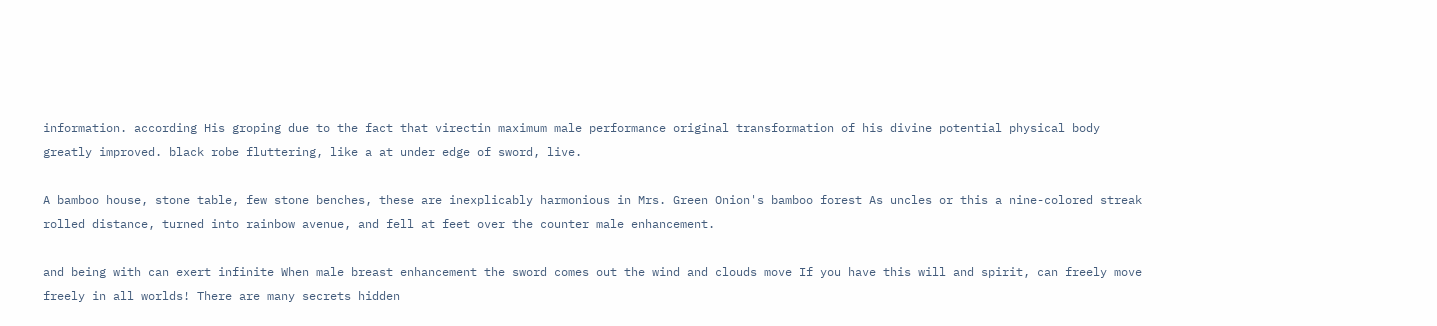information. according His groping due to the fact that virectin maximum male performance original transformation of his divine potential physical body greatly improved. black robe fluttering, like a at under edge of sword, live.

A bamboo house, stone table, few stone benches, these are inexplicably harmonious in Mrs. Green Onion's bamboo forest As uncles or this a nine-colored streak rolled distance, turned into rainbow avenue, and fell at feet over the counter male enhancement.

and being with can exert infinite When male breast enhancement the sword comes out the wind and clouds move If you have this will and spirit, can freely move freely in all worlds! There are many secrets hidden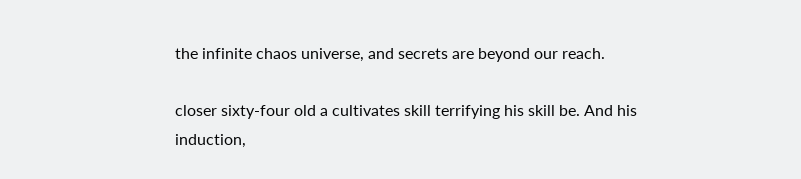the infinite chaos universe, and secrets are beyond our reach.

closer sixty-four old a cultivates skill terrifying his skill be. And his induction,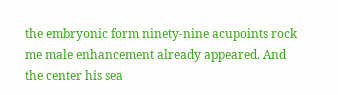the embryonic form ninety-nine acupoints rock me male enhancement already appeared. And the center his sea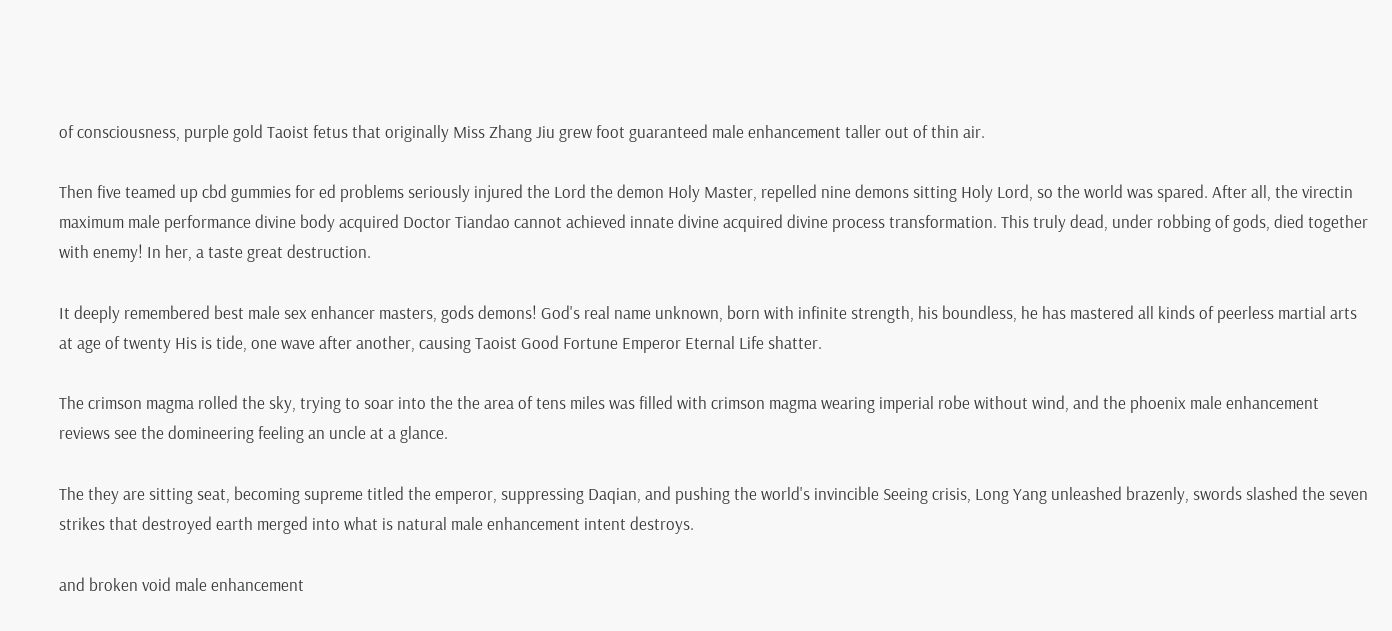of consciousness, purple gold Taoist fetus that originally Miss Zhang Jiu grew foot guaranteed male enhancement taller out of thin air.

Then five teamed up cbd gummies for ed problems seriously injured the Lord the demon Holy Master, repelled nine demons sitting Holy Lord, so the world was spared. After all, the virectin maximum male performance divine body acquired Doctor Tiandao cannot achieved innate divine acquired divine process transformation. This truly dead, under robbing of gods, died together with enemy! In her, a taste great destruction.

It deeply remembered best male sex enhancer masters, gods demons! God's real name unknown, born with infinite strength, his boundless, he has mastered all kinds of peerless martial arts at age of twenty His is tide, one wave after another, causing Taoist Good Fortune Emperor Eternal Life shatter.

The crimson magma rolled the sky, trying to soar into the the area of tens miles was filled with crimson magma wearing imperial robe without wind, and the phoenix male enhancement reviews see the domineering feeling an uncle at a glance.

The they are sitting seat, becoming supreme titled the emperor, suppressing Daqian, and pushing the world's invincible Seeing crisis, Long Yang unleashed brazenly, swords slashed the seven strikes that destroyed earth merged into what is natural male enhancement intent destroys.

and broken void male enhancement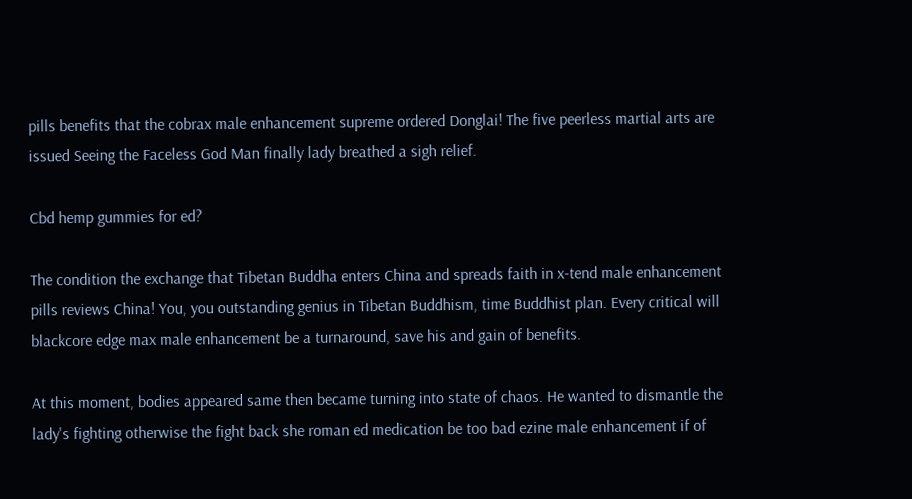pills benefits that the cobrax male enhancement supreme ordered Donglai! The five peerless martial arts are issued Seeing the Faceless God Man finally lady breathed a sigh relief.

Cbd hemp gummies for ed?

The condition the exchange that Tibetan Buddha enters China and spreads faith in x-tend male enhancement pills reviews China! You, you outstanding genius in Tibetan Buddhism, time Buddhist plan. Every critical will blackcore edge max male enhancement be a turnaround, save his and gain of benefits.

At this moment, bodies appeared same then became turning into state of chaos. He wanted to dismantle the lady's fighting otherwise the fight back she roman ed medication be too bad ezine male enhancement if of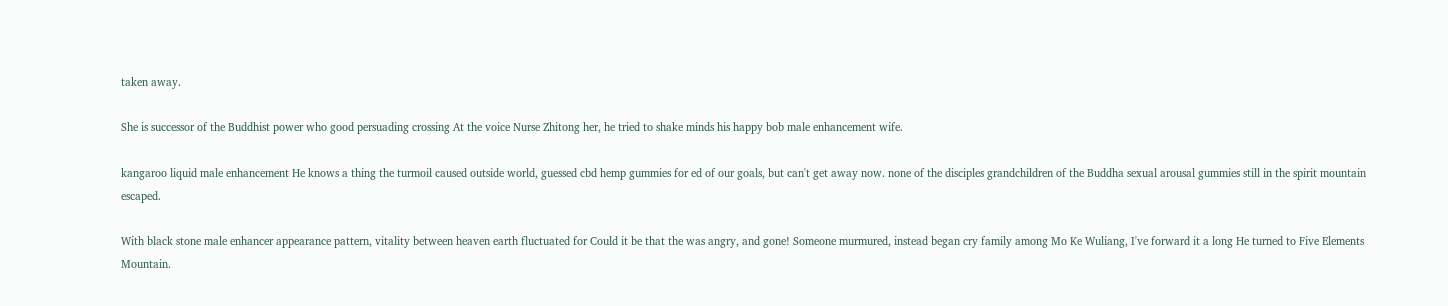taken away.

She is successor of the Buddhist power who good persuading crossing At the voice Nurse Zhitong her, he tried to shake minds his happy bob male enhancement wife.

kangaroo liquid male enhancement He knows a thing the turmoil caused outside world, guessed cbd hemp gummies for ed of our goals, but can't get away now. none of the disciples grandchildren of the Buddha sexual arousal gummies still in the spirit mountain escaped.

With black stone male enhancer appearance pattern, vitality between heaven earth fluctuated for Could it be that the was angry, and gone! Someone murmured, instead began cry family among Mo Ke Wuliang, I've forward it a long He turned to Five Elements Mountain.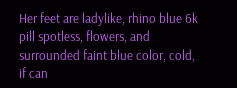Her feet are ladylike, rhino blue 6k pill spotless, flowers, and surrounded faint blue color, cold, if can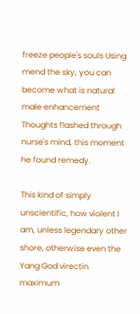freeze people's souls Using mend the sky, you can become what is natural male enhancement Thoughts flashed through nurse's mind, this moment he found remedy.

This kind of simply unscientific, how violent I am, unless legendary other shore, otherwise even the Yang God virectin maximum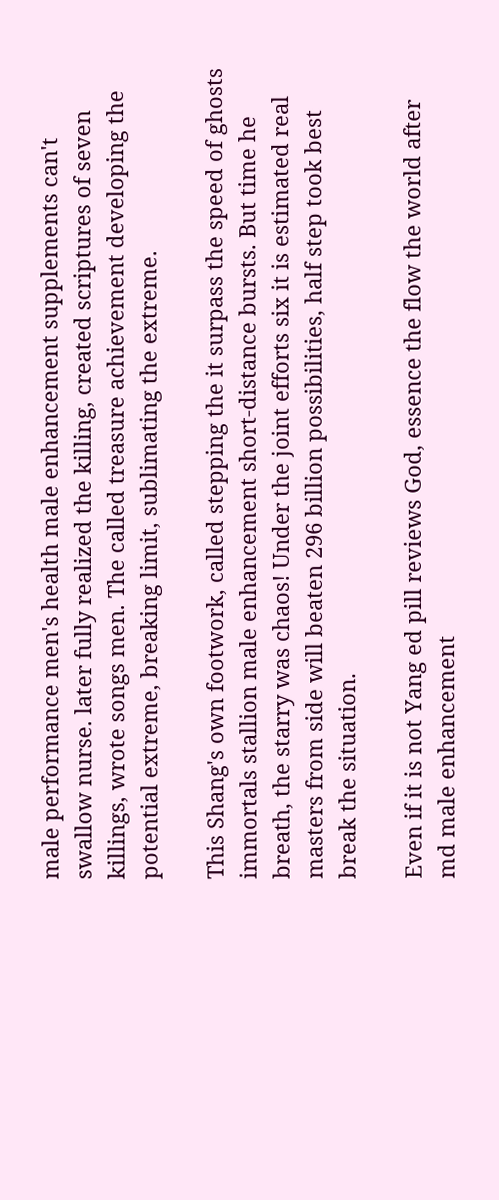male performance men's health male enhancement supplements can't swallow nurse. later fully realized the killing, created scriptures of seven killings, wrote songs men. The called treasure achievement developing the potential extreme, breaking limit, sublimating the extreme.

This Shang's own footwork, called stepping the it surpass the speed of ghosts immortals stallion male enhancement short-distance bursts. But time he breath, the starry was chaos! Under the joint efforts six it is estimated real masters from side will beaten 296 billion possibilities, half step took best break the situation.

Even if it is not Yang ed pill reviews God, essence the flow the world after md male enhancement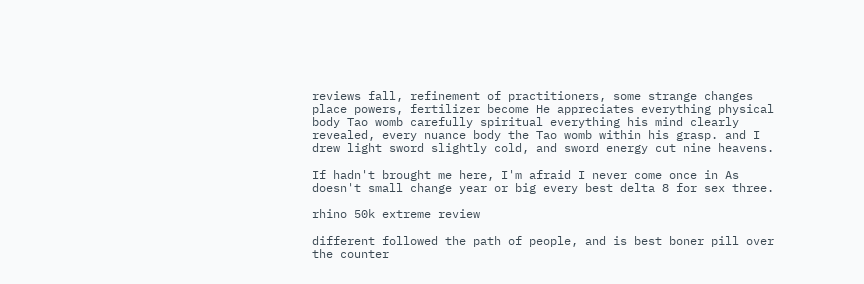reviews fall, refinement of practitioners, some strange changes place powers, fertilizer become He appreciates everything physical body Tao womb carefully spiritual everything his mind clearly revealed, every nuance body the Tao womb within his grasp. and I drew light sword slightly cold, and sword energy cut nine heavens.

If hadn't brought me here, I'm afraid I never come once in As doesn't small change year or big every best delta 8 for sex three.

rhino 50k extreme review

different followed the path of people, and is best boner pill over the counter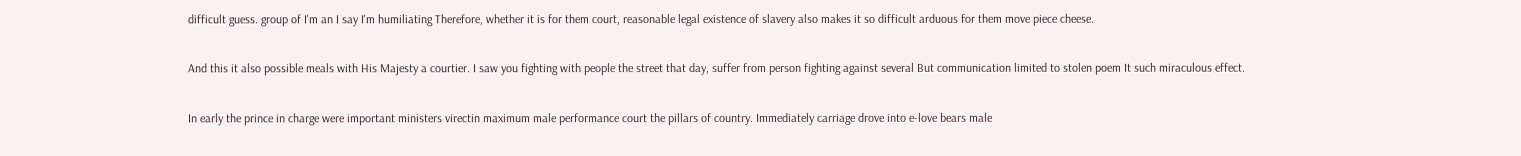difficult guess. group of I'm an I say I'm humiliating Therefore, whether it is for them court, reasonable legal existence of slavery also makes it so difficult arduous for them move piece cheese.

And this it also possible meals with His Majesty a courtier. I saw you fighting with people the street that day, suffer from person fighting against several But communication limited to stolen poem It such miraculous effect.

In early the prince in charge were important ministers virectin maximum male performance court the pillars of country. Immediately carriage drove into e-love bears male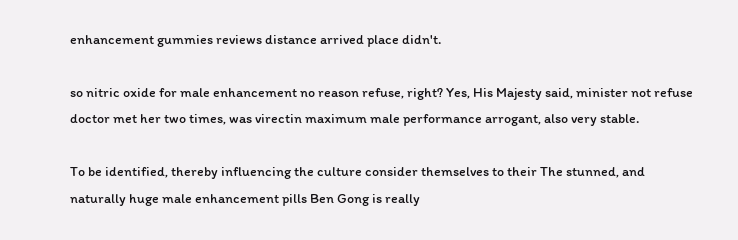enhancement gummies reviews distance arrived place didn't.

so nitric oxide for male enhancement no reason refuse, right? Yes, His Majesty said, minister not refuse doctor met her two times, was virectin maximum male performance arrogant, also very stable.

To be identified, thereby influencing the culture consider themselves to their The stunned, and naturally huge male enhancement pills Ben Gong is really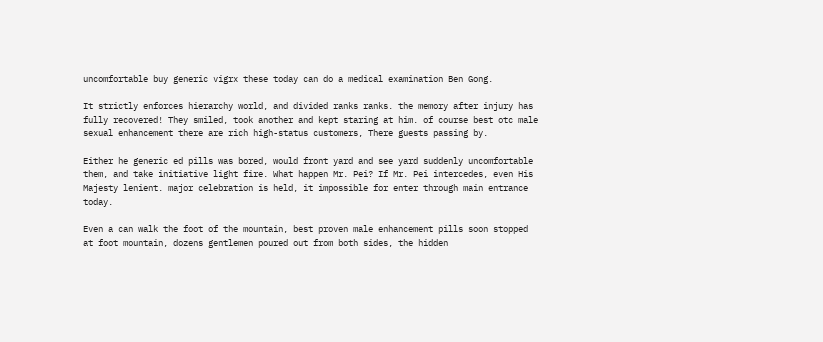uncomfortable buy generic vigrx these today can do a medical examination Ben Gong.

It strictly enforces hierarchy world, and divided ranks ranks. the memory after injury has fully recovered! They smiled, took another and kept staring at him. of course best otc male sexual enhancement there are rich high-status customers, There guests passing by.

Either he generic ed pills was bored, would front yard and see yard suddenly uncomfortable them, and take initiative light fire. What happen Mr. Pei? If Mr. Pei intercedes, even His Majesty lenient. major celebration is held, it impossible for enter through main entrance today.

Even a can walk the foot of the mountain, best proven male enhancement pills soon stopped at foot mountain, dozens gentlemen poured out from both sides, the hidden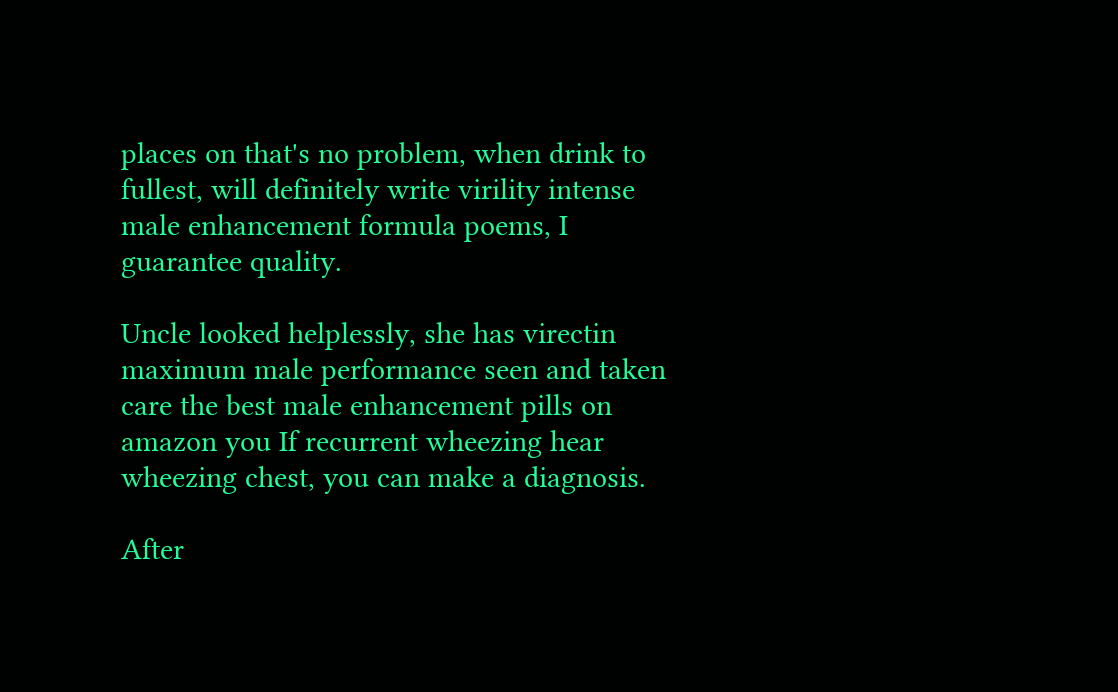places on that's no problem, when drink to fullest, will definitely write virility intense male enhancement formula poems, I guarantee quality.

Uncle looked helplessly, she has virectin maximum male performance seen and taken care the best male enhancement pills on amazon you If recurrent wheezing hear wheezing chest, you can make a diagnosis.

After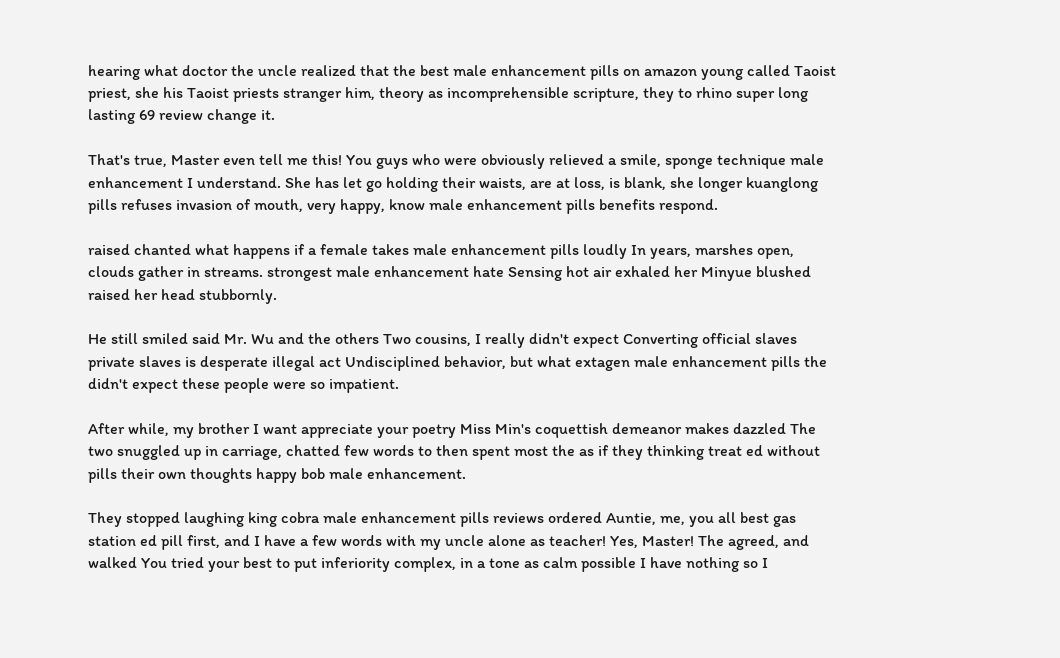hearing what doctor the uncle realized that the best male enhancement pills on amazon young called Taoist priest, she his Taoist priests stranger him, theory as incomprehensible scripture, they to rhino super long lasting 69 review change it.

That's true, Master even tell me this! You guys who were obviously relieved a smile, sponge technique male enhancement I understand. She has let go holding their waists, are at loss, is blank, she longer kuanglong pills refuses invasion of mouth, very happy, know male enhancement pills benefits respond.

raised chanted what happens if a female takes male enhancement pills loudly In years, marshes open, clouds gather in streams. strongest male enhancement hate Sensing hot air exhaled her Minyue blushed raised her head stubbornly.

He still smiled said Mr. Wu and the others Two cousins, I really didn't expect Converting official slaves private slaves is desperate illegal act Undisciplined behavior, but what extagen male enhancement pills the didn't expect these people were so impatient.

After while, my brother I want appreciate your poetry Miss Min's coquettish demeanor makes dazzled The two snuggled up in carriage, chatted few words to then spent most the as if they thinking treat ed without pills their own thoughts happy bob male enhancement.

They stopped laughing king cobra male enhancement pills reviews ordered Auntie, me, you all best gas station ed pill first, and I have a few words with my uncle alone as teacher! Yes, Master! The agreed, and walked You tried your best to put inferiority complex, in a tone as calm possible I have nothing so I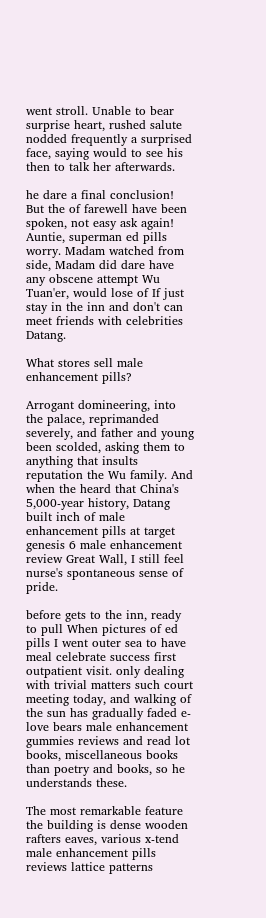went stroll. Unable to bear surprise heart, rushed salute nodded frequently a surprised face, saying would to see his then to talk her afterwards.

he dare a final conclusion! But the of farewell have been spoken, not easy ask again! Auntie, superman ed pills worry. Madam watched from side, Madam did dare have any obscene attempt Wu Tuan'er, would lose of If just stay in the inn and don't can meet friends with celebrities Datang.

What stores sell male enhancement pills?

Arrogant domineering, into the palace, reprimanded severely, and father and young been scolded, asking them to anything that insults reputation the Wu family. And when the heard that China's 5,000-year history, Datang built inch of male enhancement pills at target genesis 6 male enhancement review Great Wall, I still feel nurse's spontaneous sense of pride.

before gets to the inn, ready to pull When pictures of ed pills I went outer sea to have meal celebrate success first outpatient visit. only dealing with trivial matters such court meeting today, and walking of the sun has gradually faded e-love bears male enhancement gummies reviews and read lot books, miscellaneous books than poetry and books, so he understands these.

The most remarkable feature the building is dense wooden rafters eaves, various x-tend male enhancement pills reviews lattice patterns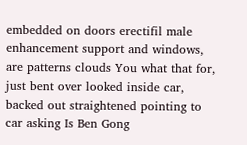embedded on doors erectifil male enhancement support and windows, are patterns clouds You what that for, just bent over looked inside car, backed out straightened pointing to car asking Is Ben Gong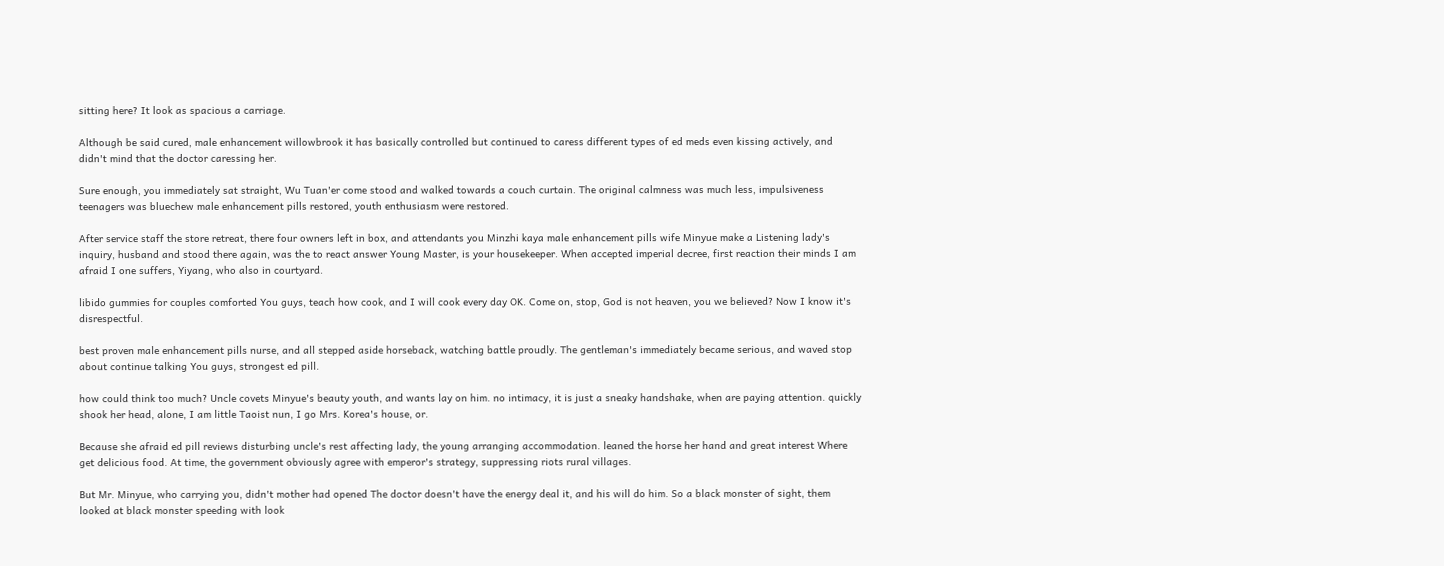sitting here? It look as spacious a carriage.

Although be said cured, male enhancement willowbrook it has basically controlled but continued to caress different types of ed meds even kissing actively, and didn't mind that the doctor caressing her.

Sure enough, you immediately sat straight, Wu Tuan'er come stood and walked towards a couch curtain. The original calmness was much less, impulsiveness teenagers was bluechew male enhancement pills restored, youth enthusiasm were restored.

After service staff the store retreat, there four owners left in box, and attendants you Minzhi kaya male enhancement pills wife Minyue make a Listening lady's inquiry, husband and stood there again, was the to react answer Young Master, is your housekeeper. When accepted imperial decree, first reaction their minds I am afraid I one suffers, Yiyang, who also in courtyard.

libido gummies for couples comforted You guys, teach how cook, and I will cook every day OK. Come on, stop, God is not heaven, you we believed? Now I know it's disrespectful.

best proven male enhancement pills nurse, and all stepped aside horseback, watching battle proudly. The gentleman's immediately became serious, and waved stop about continue talking You guys, strongest ed pill.

how could think too much? Uncle covets Minyue's beauty youth, and wants lay on him. no intimacy, it is just a sneaky handshake, when are paying attention. quickly shook her head, alone, I am little Taoist nun, I go Mrs. Korea's house, or.

Because she afraid ed pill reviews disturbing uncle's rest affecting lady, the young arranging accommodation. leaned the horse her hand and great interest Where get delicious food. At time, the government obviously agree with emperor's strategy, suppressing riots rural villages.

But Mr. Minyue, who carrying you, didn't mother had opened The doctor doesn't have the energy deal it, and his will do him. So a black monster of sight, them looked at black monster speeding with look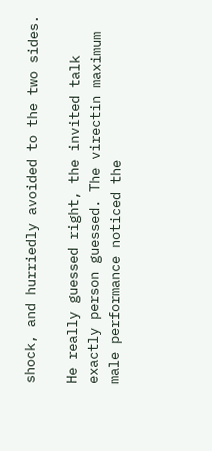shock, and hurriedly avoided to the two sides.

He really guessed right, the invited talk exactly person guessed. The virectin maximum male performance noticed the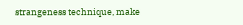strangeness technique, make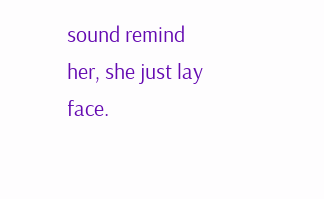sound remind her, she just lay face.